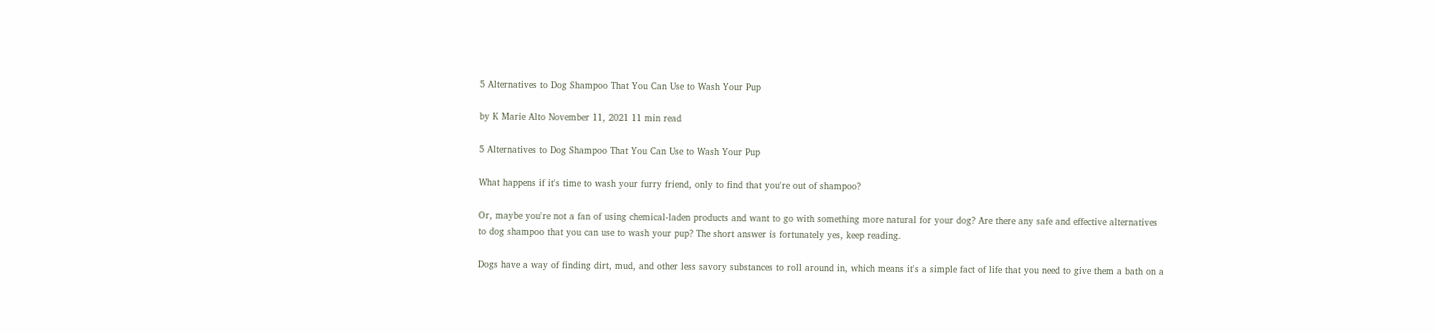5 Alternatives to Dog Shampoo That You Can Use to Wash Your Pup

by K Marie Alto November 11, 2021 11 min read

5 Alternatives to Dog Shampoo That You Can Use to Wash Your Pup

What happens if it's time to wash your furry friend, only to find that you're out of shampoo?

Or, maybe you're not a fan of using chemical-laden products and want to go with something more natural for your dog? Are there any safe and effective alternatives to dog shampoo that you can use to wash your pup? The short answer is fortunately yes, keep reading.

Dogs have a way of finding dirt, mud, and other less savory substances to roll around in, which means it's a simple fact of life that you need to give them a bath on a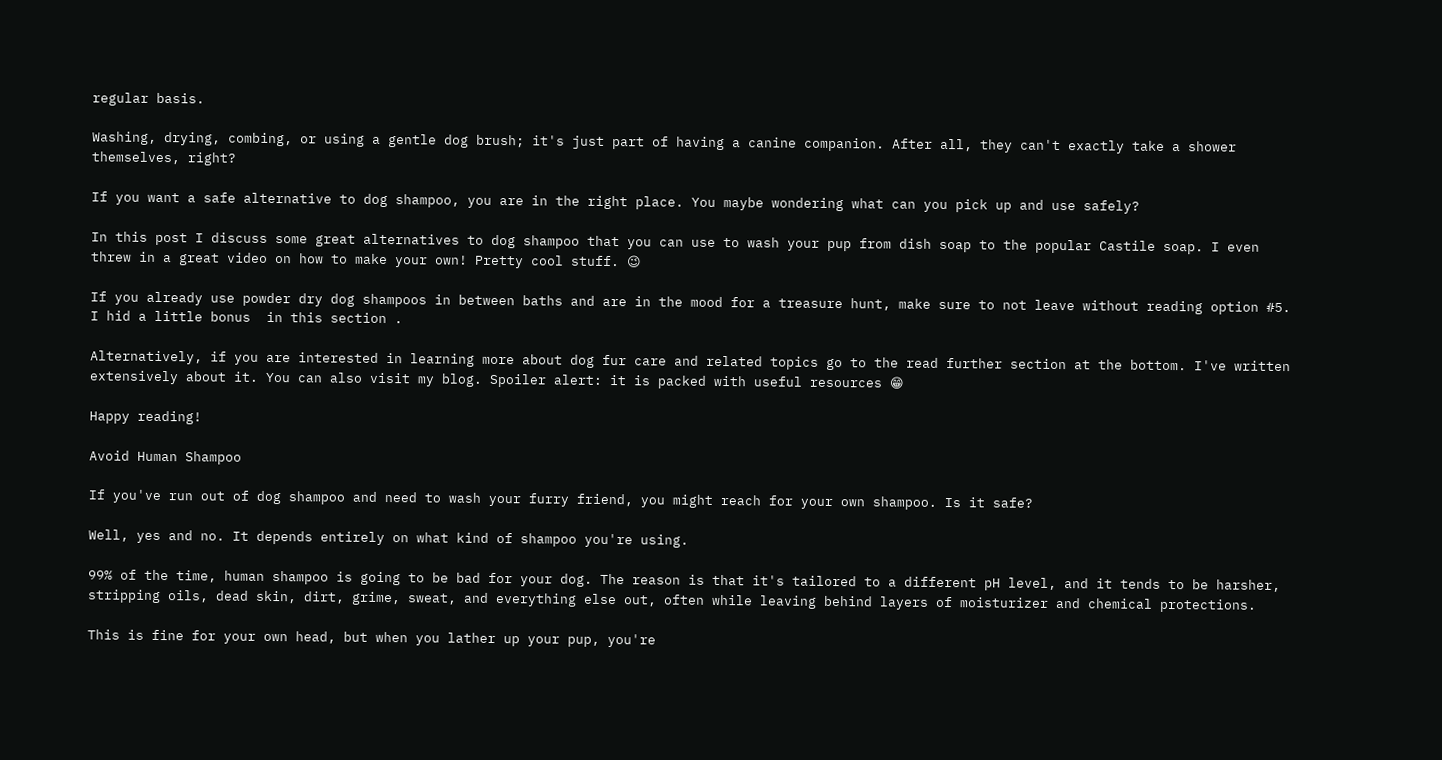regular basis.

Washing, drying, combing, or using a gentle dog brush; it's just part of having a canine companion. After all, they can't exactly take a shower themselves, right?

If you want a safe alternative to dog shampoo, you are in the right place. You maybe wondering what can you pick up and use safely?

In this post I discuss some great alternatives to dog shampoo that you can use to wash your pup from dish soap to the popular Castile soap. I even threw in a great video on how to make your own! Pretty cool stuff. 😉

If you already use powder dry dog shampoos in between baths and are in the mood for a treasure hunt, make sure to not leave without reading option #5. I hid a little bonus  in this section .

Alternatively, if you are interested in learning more about dog fur care and related topics go to the read further section at the bottom. I've written extensively about it. You can also visit my blog. Spoiler alert: it is packed with useful resources 😁

Happy reading!

Avoid Human Shampoo

If you've run out of dog shampoo and need to wash your furry friend, you might reach for your own shampoo. Is it safe?

Well, yes and no. It depends entirely on what kind of shampoo you're using.

99% of the time, human shampoo is going to be bad for your dog. The reason is that it's tailored to a different pH level, and it tends to be harsher, stripping oils, dead skin, dirt, grime, sweat, and everything else out, often while leaving behind layers of moisturizer and chemical protections.

This is fine for your own head, but when you lather up your pup, you're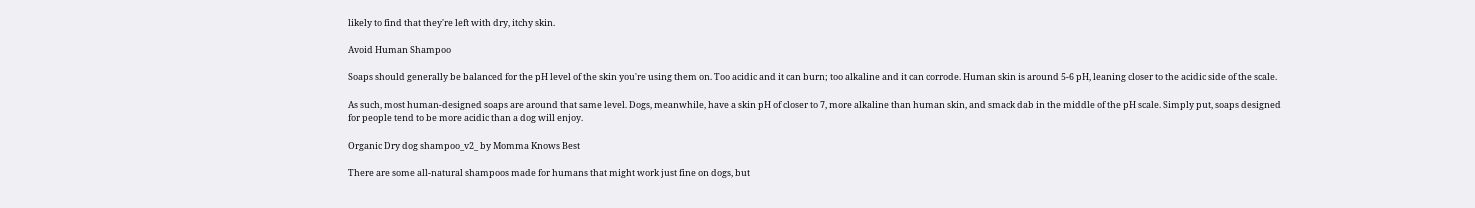likely to find that they're left with dry, itchy skin.

Avoid Human Shampoo

Soaps should generally be balanced for the pH level of the skin you're using them on. Too acidic and it can burn; too alkaline and it can corrode. Human skin is around 5-6 pH, leaning closer to the acidic side of the scale.

As such, most human-designed soaps are around that same level. Dogs, meanwhile, have a skin pH of closer to 7, more alkaline than human skin, and smack dab in the middle of the pH scale. Simply put, soaps designed for people tend to be more acidic than a dog will enjoy.

Organic Dry dog shampoo_v2_ by Momma Knows Best

There are some all-natural shampoos made for humans that might work just fine on dogs, but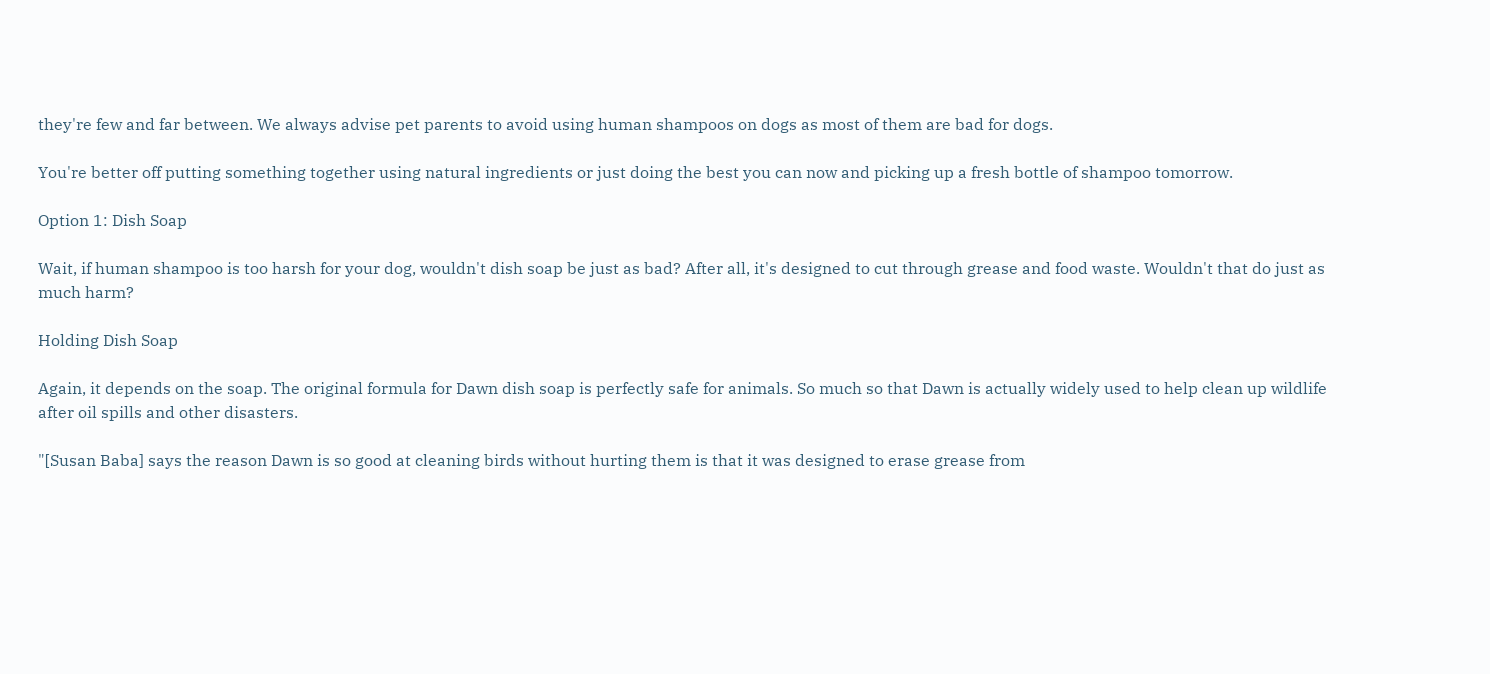they're few and far between. We always advise pet parents to avoid using human shampoos on dogs as most of them are bad for dogs.

You're better off putting something together using natural ingredients or just doing the best you can now and picking up a fresh bottle of shampoo tomorrow.

Option 1: Dish Soap

Wait, if human shampoo is too harsh for your dog, wouldn't dish soap be just as bad? After all, it's designed to cut through grease and food waste. Wouldn't that do just as much harm?

Holding Dish Soap

Again, it depends on the soap. The original formula for Dawn dish soap is perfectly safe for animals. So much so that Dawn is actually widely used to help clean up wildlife after oil spills and other disasters.

"[Susan Baba] says the reason Dawn is so good at cleaning birds without hurting them is that it was designed to erase grease from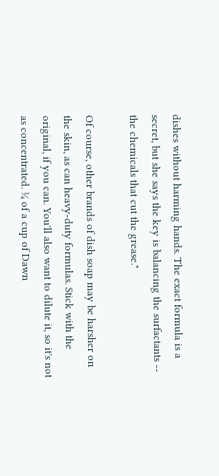dishes without harming hands. The exact formula is a secret, but she says the key is balancing the surfactants -- the chemicals that cut the grease."

Of course, other brands of dish soap may be harsher on the skin, as can heavy-duty formulas. Stick with the original, if you can. You'll also want to dilute it, so it's not as concentrated. ¼ of a cup of Dawn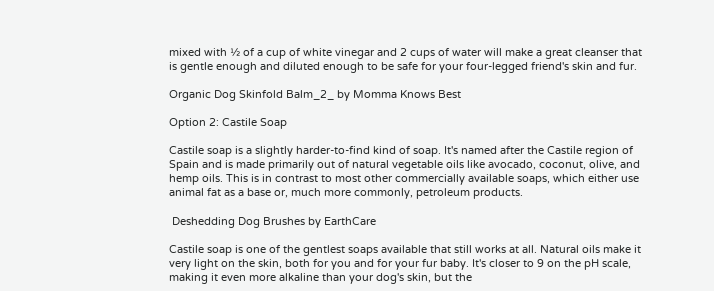mixed with ½ of a cup of white vinegar and 2 cups of water will make a great cleanser that is gentle enough and diluted enough to be safe for your four-legged friend's skin and fur.

Organic Dog Skinfold Balm_2_ by Momma Knows Best

Option 2: Castile Soap

Castile soap is a slightly harder-to-find kind of soap. It's named after the Castile region of Spain and is made primarily out of natural vegetable oils like avocado, coconut, olive, and hemp oils. This is in contrast to most other commercially available soaps, which either use animal fat as a base or, much more commonly, petroleum products.

 Deshedding Dog Brushes by EarthCare

Castile soap is one of the gentlest soaps available that still works at all. Natural oils make it very light on the skin, both for you and for your fur baby. It's closer to 9 on the pH scale, making it even more alkaline than your dog's skin, but the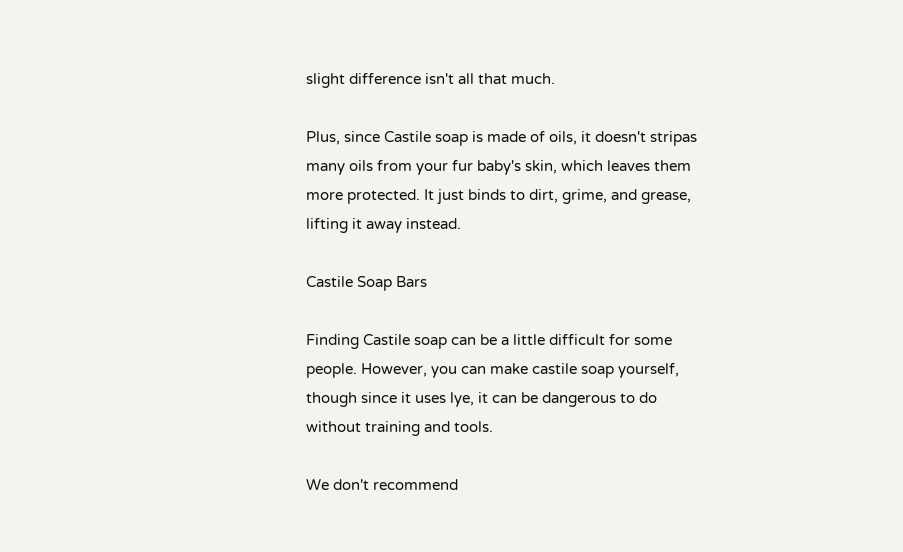slight difference isn't all that much.

Plus, since Castile soap is made of oils, it doesn't stripas many oils from your fur baby's skin, which leaves them more protected. It just binds to dirt, grime, and grease, lifting it away instead.

Castile Soap Bars

Finding Castile soap can be a little difficult for some people. However, you can make castile soap yourself, though since it uses lye, it can be dangerous to do without training and tools.

We don't recommend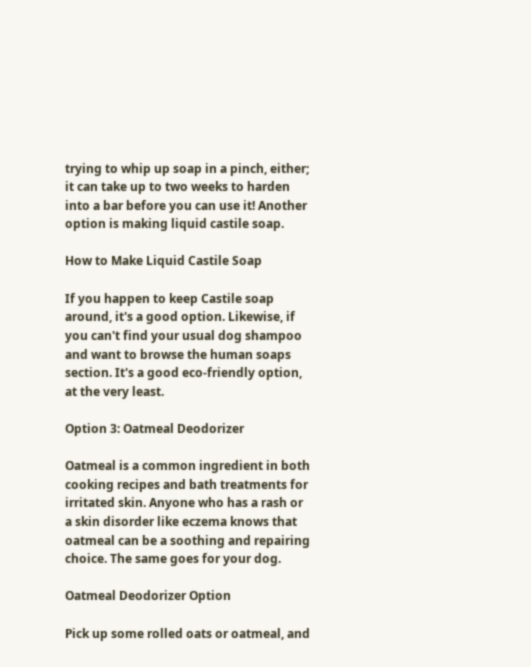trying to whip up soap in a pinch, either; it can take up to two weeks to harden into a bar before you can use it! Another option is making liquid castile soap.

How to Make Liquid Castile Soap

If you happen to keep Castile soap around, it's a good option. Likewise, if you can't find your usual dog shampoo and want to browse the human soaps section. It's a good eco-friendly option, at the very least.

Option 3: Oatmeal Deodorizer

Oatmeal is a common ingredient in both cooking recipes and bath treatments for irritated skin. Anyone who has a rash or a skin disorder like eczema knows that oatmeal can be a soothing and repairing choice. The same goes for your dog.

Oatmeal Deodorizer Option

Pick up some rolled oats or oatmeal, and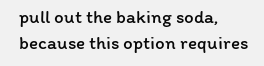pull out the baking soda, because this option requires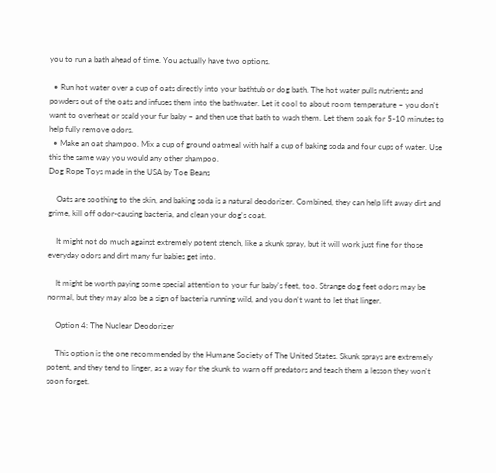you to run a bath ahead of time. You actually have two options.

  • Run hot water over a cup of oats directly into your bathtub or dog bath. The hot water pulls nutrients and powders out of the oats and infuses them into the bathwater. Let it cool to about room temperature – you don't want to overheat or scald your fur baby – and then use that bath to wash them. Let them soak for 5-10 minutes to help fully remove odors.
  • Make an oat shampoo. Mix a cup of ground oatmeal with half a cup of baking soda and four cups of water. Use this the same way you would any other shampoo.
Dog Rope Toys made in the USA by Toe Beans

    Oats are soothing to the skin, and baking soda is a natural deodorizer. Combined, they can help lift away dirt and grime, kill off odor-causing bacteria, and clean your dog's coat.

    It might not do much against extremely potent stench, like a skunk spray, but it will work just fine for those everyday odors and dirt many fur babies get into.

    It might be worth paying some special attention to your fur baby's feet, too. Strange dog feet odors may be normal, but they may also be a sign of bacteria running wild, and you don't want to let that linger.

    Option 4: The Nuclear Deodorizer

    This option is the one recommended by the Humane Society of The United States. Skunk sprays are extremely potent, and they tend to linger, as a way for the skunk to warn off predators and teach them a lesson they won't soon forget.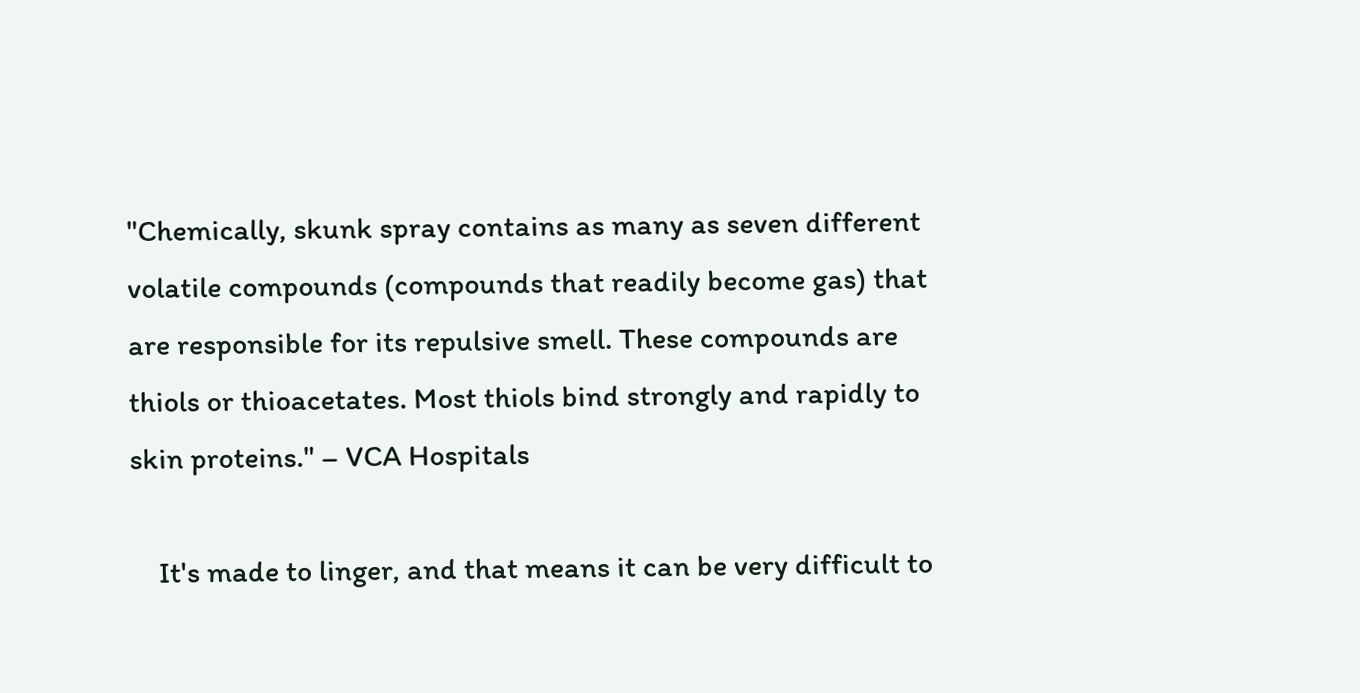"Chemically, skunk spray contains as many as seven different volatile compounds (compounds that readily become gas) that are responsible for its repulsive smell. These compounds are thiols or thioacetates. Most thiols bind strongly and rapidly to skin proteins." – VCA Hospitals

    It's made to linger, and that means it can be very difficult to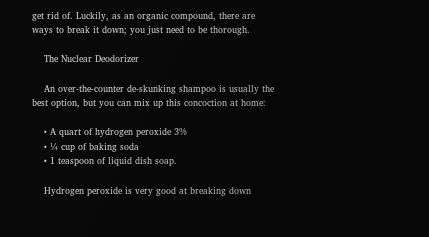get rid of. Luckily, as an organic compound, there are ways to break it down; you just need to be thorough.

    The Nuclear Deodorizer

    An over-the-counter de-skunking shampoo is usually the best option, but you can mix up this concoction at home:

    • A quart of hydrogen peroxide 3%
    • ¼ cup of baking soda
    • 1 teaspoon of liquid dish soap.

    Hydrogen peroxide is very good at breaking down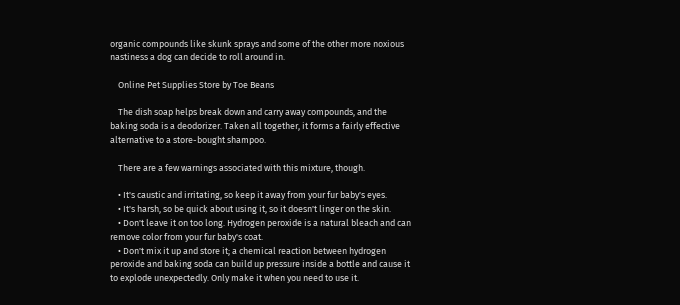organic compounds like skunk sprays and some of the other more noxious nastiness a dog can decide to roll around in.

    Online Pet Supplies Store by Toe Beans

    The dish soap helps break down and carry away compounds, and the baking soda is a deodorizer. Taken all together, it forms a fairly effective alternative to a store-bought shampoo.

    There are a few warnings associated with this mixture, though.

    • It's caustic and irritating, so keep it away from your fur baby's eyes.
    • It's harsh, so be quick about using it, so it doesn't linger on the skin.
    • Don't leave it on too long. Hydrogen peroxide is a natural bleach and can remove color from your fur baby's coat.
    • Don't mix it up and store it; a chemical reaction between hydrogen peroxide and baking soda can build up pressure inside a bottle and cause it to explode unexpectedly. Only make it when you need to use it.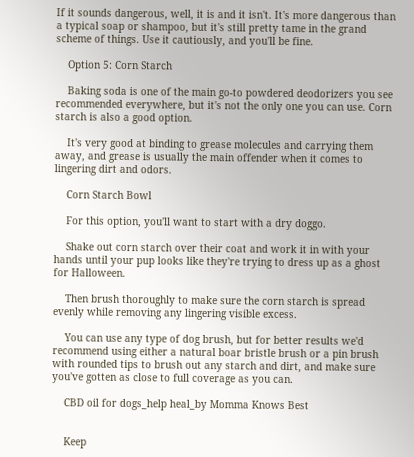If it sounds dangerous, well, it is and it isn't. It's more dangerous than a typical soap or shampoo, but it's still pretty tame in the grand scheme of things. Use it cautiously, and you'll be fine.

    Option 5: Corn Starch

    Baking soda is one of the main go-to powdered deodorizers you see recommended everywhere, but it's not the only one you can use. Corn starch is also a good option.

    It's very good at binding to grease molecules and carrying them away, and grease is usually the main offender when it comes to lingering dirt and odors.

    Corn Starch Bowl

    For this option, you'll want to start with a dry doggo.

    Shake out corn starch over their coat and work it in with your hands until your pup looks like they're trying to dress up as a ghost for Halloween.

    Then brush thoroughly to make sure the corn starch is spread evenly while removing any lingering visible excess.

    You can use any type of dog brush, but for better results we'd recommend using either a natural boar bristle brush or a pin brush with rounded tips to brush out any starch and dirt, and make sure you've gotten as close to full coverage as you can.

    CBD oil for dogs_help heal_by Momma Knows Best


    Keep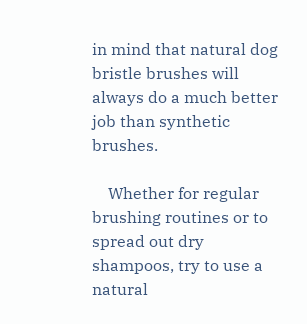in mind that natural dog bristle brushes will always do a much better job than synthetic brushes.

    Whether for regular brushing routines or to spread out dry shampoos, try to use a natural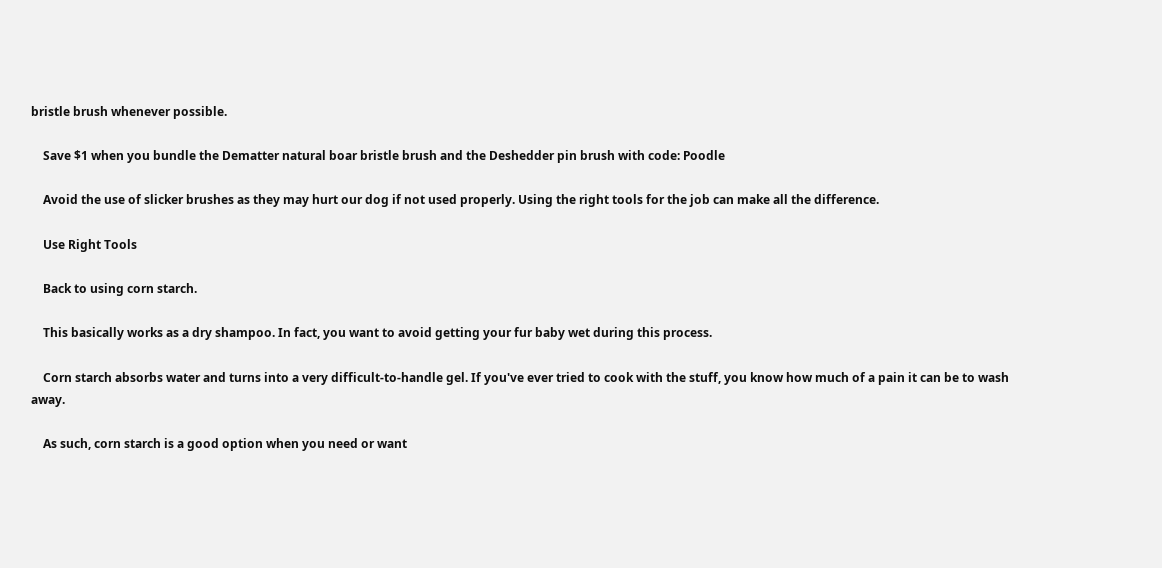bristle brush whenever possible.

    Save $1 when you bundle the Dematter natural boar bristle brush and the Deshedder pin brush with code: Poodle

    Avoid the use of slicker brushes as they may hurt our dog if not used properly. Using the right tools for the job can make all the difference.

    Use Right Tools

    Back to using corn starch.

    This basically works as a dry shampoo. In fact, you want to avoid getting your fur baby wet during this process.

    Corn starch absorbs water and turns into a very difficult-to-handle gel. If you've ever tried to cook with the stuff, you know how much of a pain it can be to wash away.

    As such, corn starch is a good option when you need or want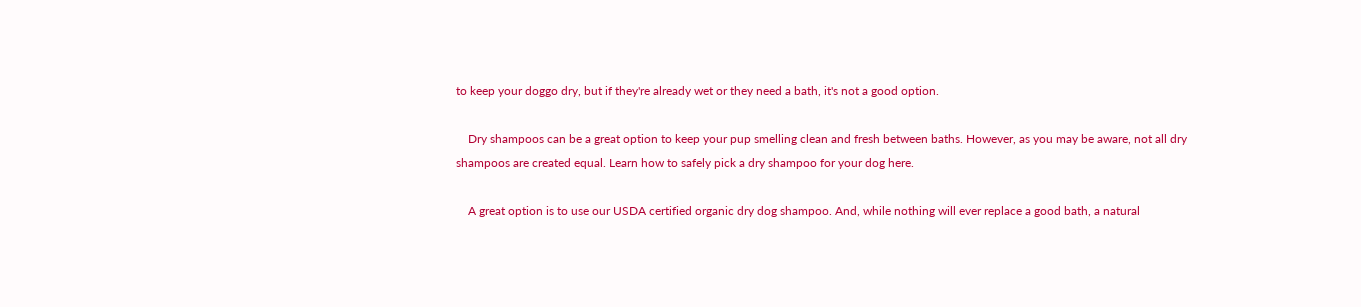to keep your doggo dry, but if they're already wet or they need a bath, it's not a good option.

    Dry shampoos can be a great option to keep your pup smelling clean and fresh between baths. However, as you may be aware, not all dry shampoos are created equal. Learn how to safely pick a dry shampoo for your dog here.

    A great option is to use our USDA certified organic dry dog shampoo. And, while nothing will ever replace a good bath, a natural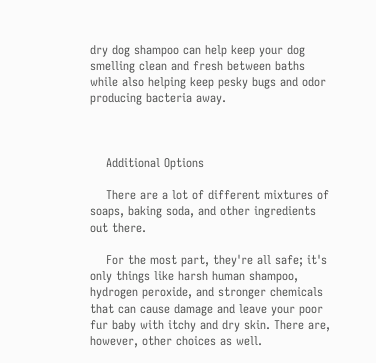dry dog shampoo can help keep your dog smelling clean and fresh between baths while also helping keep pesky bugs and odor producing bacteria away.



    Additional Options

    There are a lot of different mixtures of soaps, baking soda, and other ingredients out there.

    For the most part, they're all safe; it's only things like harsh human shampoo, hydrogen peroxide, and stronger chemicals that can cause damage and leave your poor fur baby with itchy and dry skin. There are, however, other choices as well.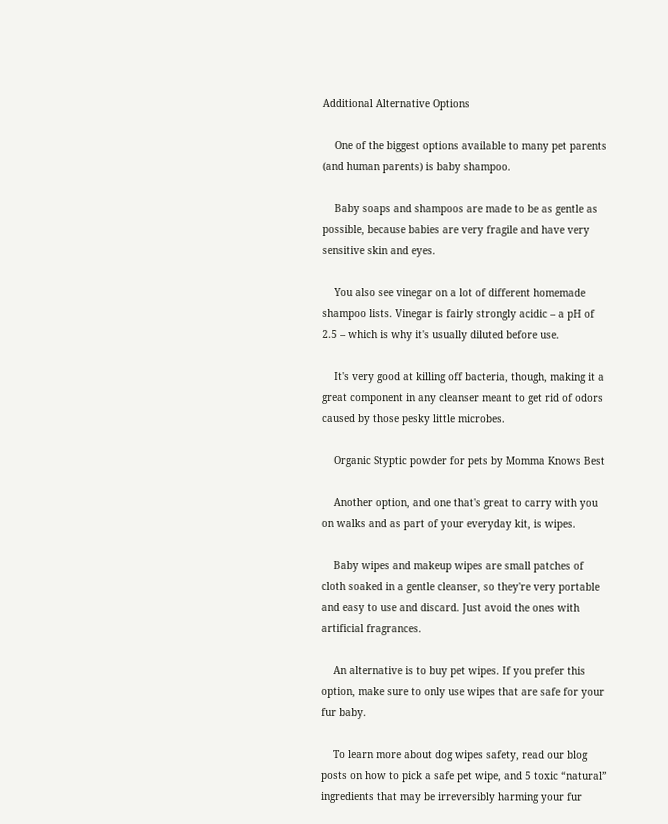Additional Alternative Options

    One of the biggest options available to many pet parents (and human parents) is baby shampoo.

    Baby soaps and shampoos are made to be as gentle as possible, because babies are very fragile and have very sensitive skin and eyes.

    You also see vinegar on a lot of different homemade shampoo lists. Vinegar is fairly strongly acidic – a pH of 2.5 – which is why it's usually diluted before use.

    It's very good at killing off bacteria, though, making it a great component in any cleanser meant to get rid of odors caused by those pesky little microbes.

    Organic Styptic powder for pets by Momma Knows Best

    Another option, and one that's great to carry with you on walks and as part of your everyday kit, is wipes.

    Baby wipes and makeup wipes are small patches of cloth soaked in a gentle cleanser, so they're very portable and easy to use and discard. Just avoid the ones with artificial fragrances.

    An alternative is to buy pet wipes. If you prefer this option, make sure to only use wipes that are safe for your fur baby.

    To learn more about dog wipes safety, read our blog posts on how to pick a safe pet wipe, and 5 toxic “natural” ingredients that may be irreversibly harming your fur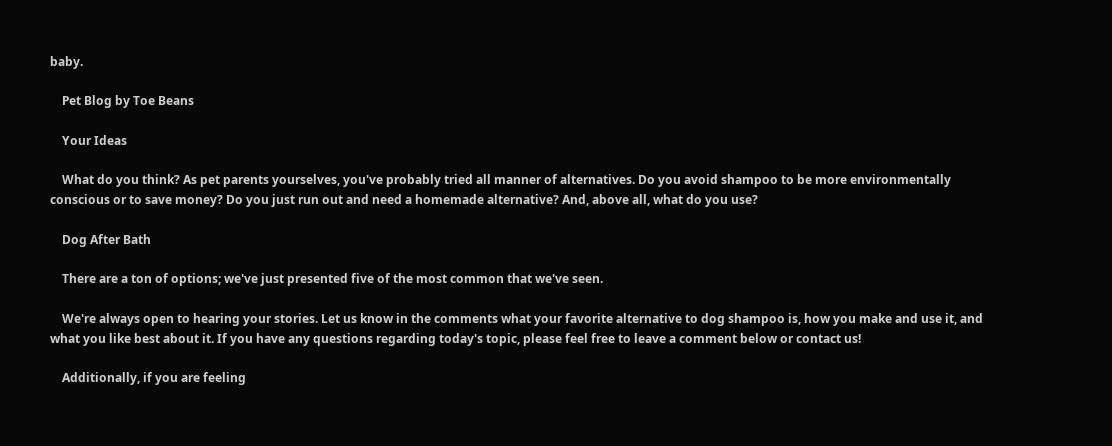baby.

    Pet Blog by Toe Beans

    Your Ideas

    What do you think? As pet parents yourselves, you've probably tried all manner of alternatives. Do you avoid shampoo to be more environmentally conscious or to save money? Do you just run out and need a homemade alternative? And, above all, what do you use?

    Dog After Bath

    There are a ton of options; we've just presented five of the most common that we've seen.

    We're always open to hearing your stories. Let us know in the comments what your favorite alternative to dog shampoo is, how you make and use it, and what you like best about it. If you have any questions regarding today's topic, please feel free to leave a comment below or contact us!

    Additionally, if you are feeling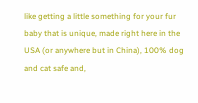like getting a little something for your fur baby that is unique, made right here in the USA (or anywhere but in China), 100% dog and cat safe and,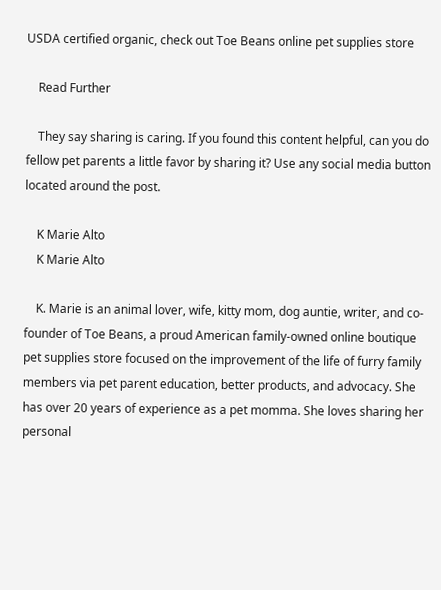USDA certified organic, check out Toe Beans online pet supplies store

    Read Further

    They say sharing is caring. If you found this content helpful, can you do fellow pet parents a little favor by sharing it? Use any social media button located around the post.

    K Marie Alto
    K Marie Alto

    K. Marie is an animal lover, wife, kitty mom, dog auntie, writer, and co-founder of Toe Beans, a proud American family-owned online boutique pet supplies store focused on the improvement of the life of furry family members via pet parent education, better products, and advocacy. She has over 20 years of experience as a pet momma. She loves sharing her personal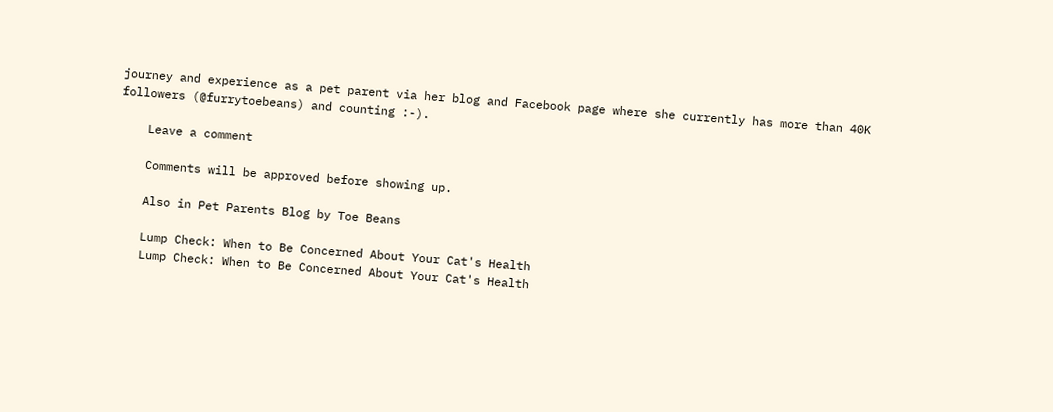journey and experience as a pet parent via her blog and Facebook page where she currently has more than 40K followers (@furrytoebeans) and counting :-).

    Leave a comment

    Comments will be approved before showing up.

    Also in Pet Parents Blog by Toe Beans

    Lump Check: When to Be Concerned About Your Cat's Health
    Lump Check: When to Be Concerned About Your Cat's Health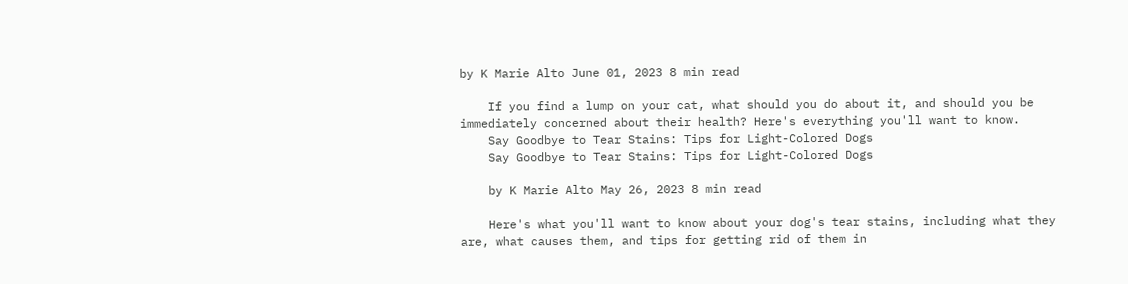by K Marie Alto June 01, 2023 8 min read

    If you find a lump on your cat, what should you do about it, and should you be immediately concerned about their health? Here's everything you'll want to know.
    Say Goodbye to Tear Stains: Tips for Light-Colored Dogs
    Say Goodbye to Tear Stains: Tips for Light-Colored Dogs

    by K Marie Alto May 26, 2023 8 min read

    Here's what you'll want to know about your dog's tear stains, including what they are, what causes them, and tips for getting rid of them in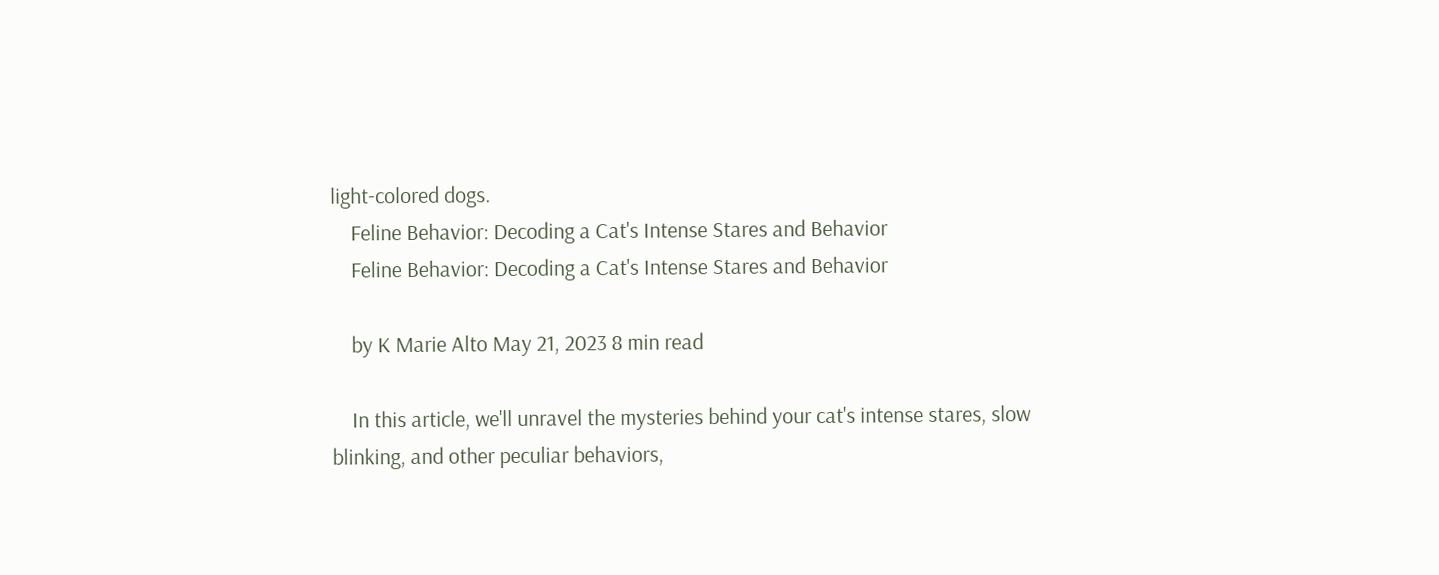light-colored dogs.
    Feline Behavior: Decoding a Cat's Intense Stares and Behavior
    Feline Behavior: Decoding a Cat's Intense Stares and Behavior

    by K Marie Alto May 21, 2023 8 min read

    In this article, we'll unravel the mysteries behind your cat's intense stares, slow blinking, and other peculiar behaviors,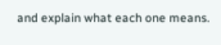and explain what each one means.